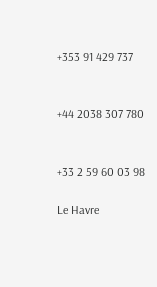+353 91 429 737


+44 2038 307 780


+33 2 59 60 03 98

Le Havre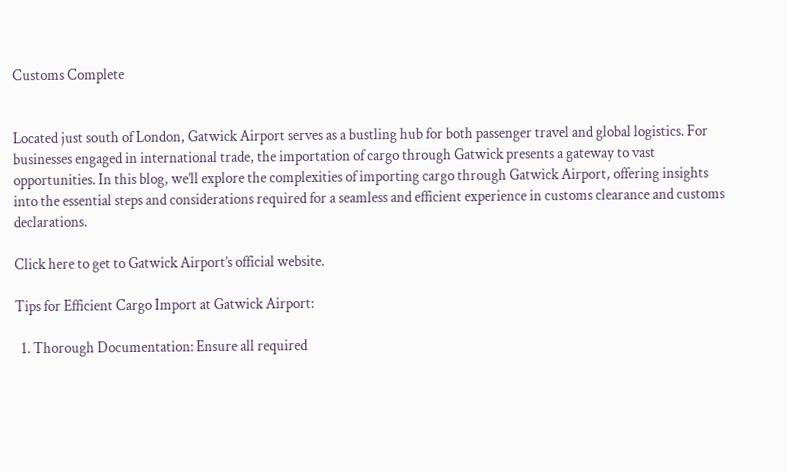Customs Complete


Located just south of London, Gatwick Airport serves as a bustling hub for both passenger travel and global logistics. For businesses engaged in international trade, the importation of cargo through Gatwick presents a gateway to vast opportunities. In this blog, we’ll explore the complexities of importing cargo through Gatwick Airport, offering insights into the essential steps and considerations required for a seamless and efficient experience in customs clearance and customs declarations.

Click here to get to Gatwick Airport’s official website.

Tips for Efficient Cargo Import at Gatwick Airport:

  1. Thorough Documentation: Ensure all required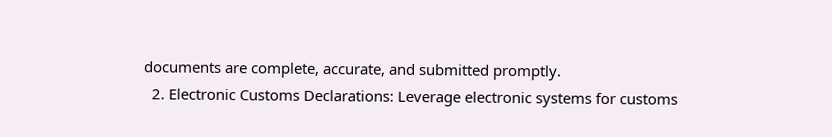documents are complete, accurate, and submitted promptly.
  2. Electronic Customs Declarations: Leverage electronic systems for customs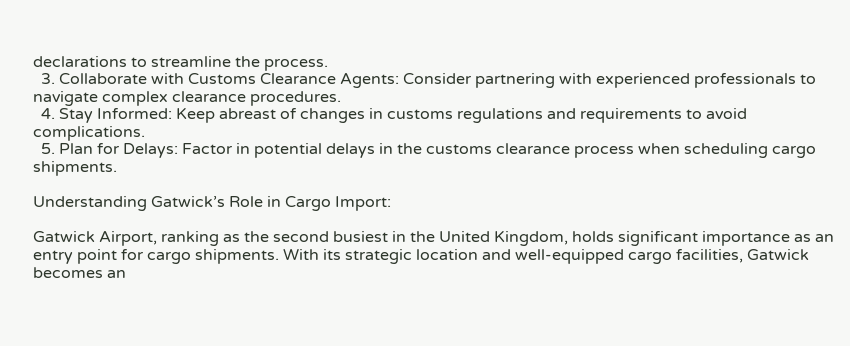declarations to streamline the process.
  3. Collaborate with Customs Clearance Agents: Consider partnering with experienced professionals to navigate complex clearance procedures.
  4. Stay Informed: Keep abreast of changes in customs regulations and requirements to avoid complications.
  5. Plan for Delays: Factor in potential delays in the customs clearance process when scheduling cargo shipments.

Understanding Gatwick’s Role in Cargo Import:

Gatwick Airport, ranking as the second busiest in the United Kingdom, holds significant importance as an entry point for cargo shipments. With its strategic location and well-equipped cargo facilities, Gatwick becomes an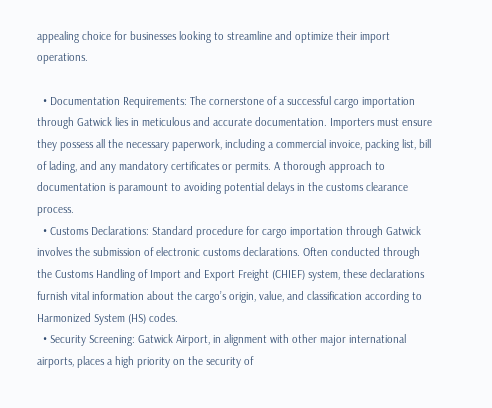appealing choice for businesses looking to streamline and optimize their import operations.

  • Documentation Requirements: The cornerstone of a successful cargo importation through Gatwick lies in meticulous and accurate documentation. Importers must ensure they possess all the necessary paperwork, including a commercial invoice, packing list, bill of lading, and any mandatory certificates or permits. A thorough approach to documentation is paramount to avoiding potential delays in the customs clearance process.
  • Customs Declarations: Standard procedure for cargo importation through Gatwick involves the submission of electronic customs declarations. Often conducted through the Customs Handling of Import and Export Freight (CHIEF) system, these declarations furnish vital information about the cargo’s origin, value, and classification according to Harmonized System (HS) codes.
  • Security Screening: Gatwick Airport, in alignment with other major international airports, places a high priority on the security of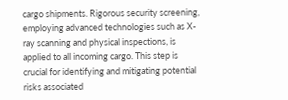cargo shipments. Rigorous security screening, employing advanced technologies such as X-ray scanning and physical inspections, is applied to all incoming cargo. This step is crucial for identifying and mitigating potential risks associated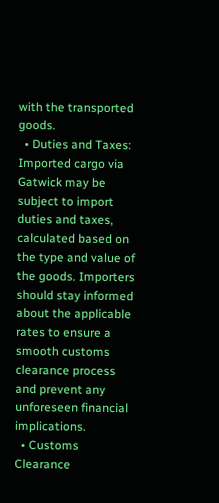with the transported goods.
  • Duties and Taxes: Imported cargo via Gatwick may be subject to import duties and taxes, calculated based on the type and value of the goods. Importers should stay informed about the applicable rates to ensure a smooth customs clearance process and prevent any unforeseen financial implications.
  • Customs Clearance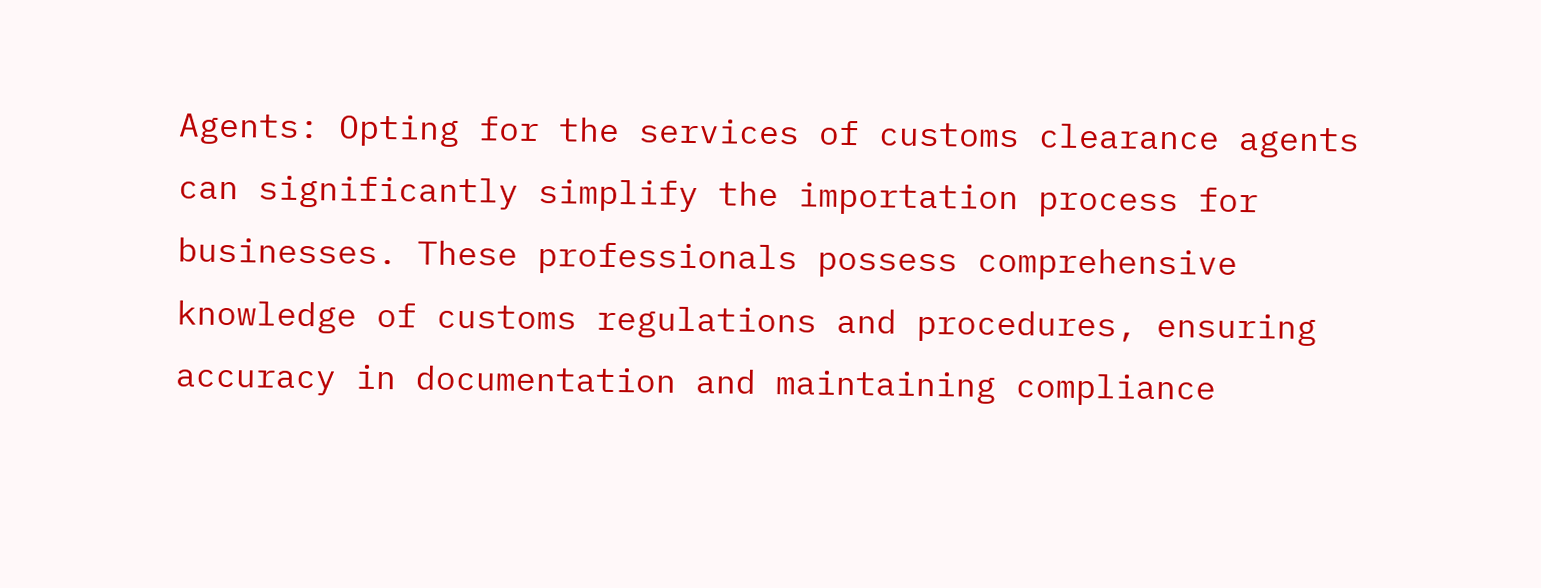Agents: Opting for the services of customs clearance agents can significantly simplify the importation process for businesses. These professionals possess comprehensive knowledge of customs regulations and procedures, ensuring accuracy in documentation and maintaining compliance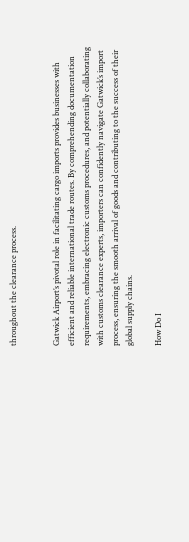throughout the clearance process.


Gatwick Airport’s pivotal role in facilitating cargo imports provides businesses with efficient and reliable international trade routes. By comprehending documentation requirements, embracing electronic customs procedures, and potentially collaborating with customs clearance experts, importers can confidently navigate Gatwick’s import process, ensuring the smooth arrival of goods and contributing to the success of their global supply chains.

How Do I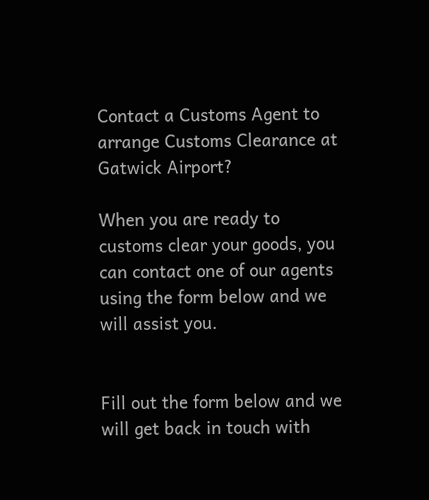Contact a Customs Agent to arrange Customs Clearance at Gatwick Airport?

When you are ready to customs clear your goods, you can contact one of our agents using the form below and we will assist you.


Fill out the form below and we will get back in touch with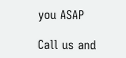you ASAP

Call us and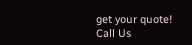get your quote!
Call Us